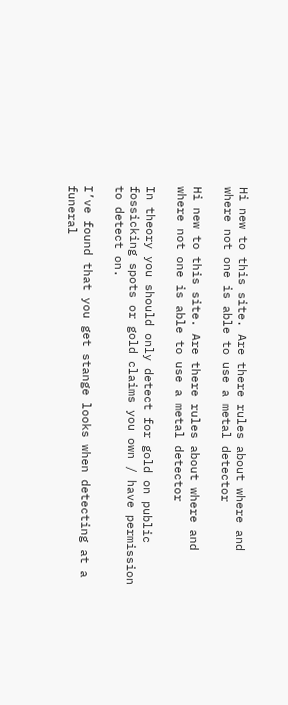Hi new to this site. Are there rules about where and where not one is able to use a metal detector

Hi new to this site. Are there rules about where and where not one is able to use a metal detector

In theory you should only detect for gold on public fossicking spots or gold claims you own / have permission to detect on.

I’ve found that you get stange looks when detecting at a funeral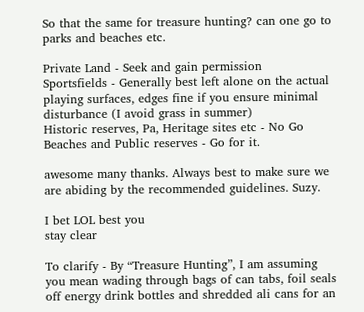So that the same for treasure hunting? can one go to parks and beaches etc.

Private Land - Seek and gain permission
Sportsfields - Generally best left alone on the actual playing surfaces, edges fine if you ensure minimal disturbance (I avoid grass in summer)
Historic reserves, Pa, Heritage sites etc - No Go
Beaches and Public reserves - Go for it.

awesome many thanks. Always best to make sure we are abiding by the recommended guidelines. Suzy.

I bet LOL best you
stay clear

To clarify - By “Treasure Hunting”, I am assuming you mean wading through bags of can tabs, foil seals off energy drink bottles and shredded ali cans for an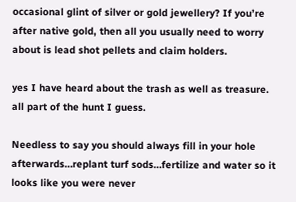occasional glint of silver or gold jewellery? If you’re after native gold, then all you usually need to worry about is lead shot pellets and claim holders.

yes I have heard about the trash as well as treasure. all part of the hunt I guess.

Needless to say you should always fill in your hole afterwards…replant turf sods…fertilize and water so it looks like you were never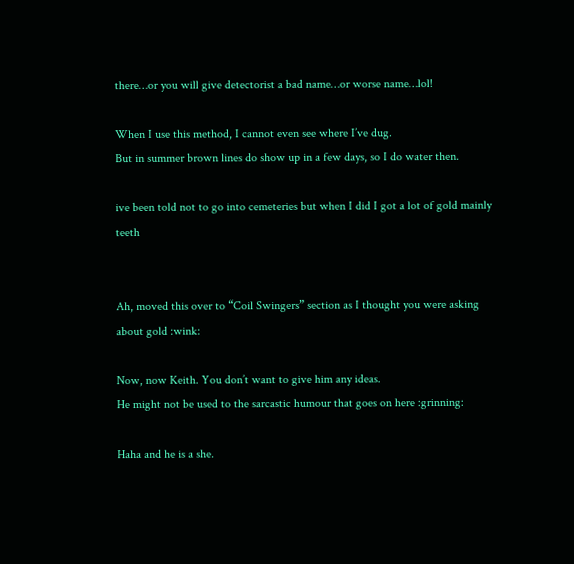there…or you will give detectorist a bad name…or worse name…lol!

When I use this method, I cannot even see where I’ve dug.
But in summer brown lines do show up in a few days, so I do water then.

ive been told not to go into cemeteries but when I did I got a lot of gold mainly teeth


Ah, moved this over to “Coil Swingers” section as I thought you were asking about gold :wink:

Now, now Keith. You don’t want to give him any ideas.
He might not be used to the sarcastic humour that goes on here :grinning:

Haha and he is a she.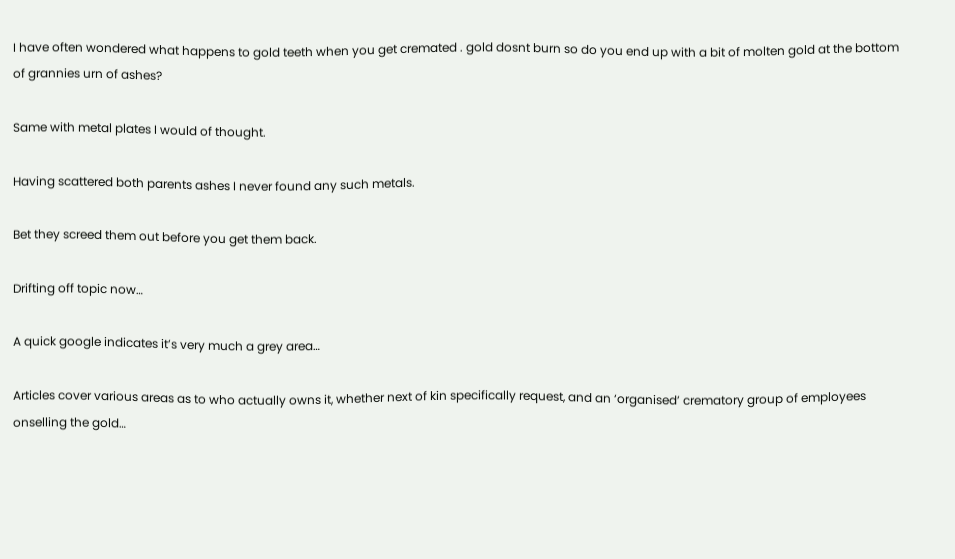I have often wondered what happens to gold teeth when you get cremated . gold dosnt burn so do you end up with a bit of molten gold at the bottom of grannies urn of ashes?

Same with metal plates I would of thought.

Having scattered both parents ashes I never found any such metals.

Bet they screed them out before you get them back.

Drifting off topic now…

A quick google indicates it’s very much a grey area…

Articles cover various areas as to who actually owns it, whether next of kin specifically request, and an ‘organised’ crematory group of employees onselling the gold…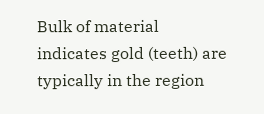Bulk of material indicates gold (teeth) are typically in the region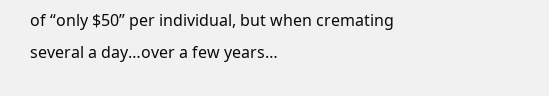of “only $50” per individual, but when cremating several a day…over a few years…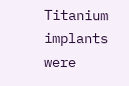Titanium implants were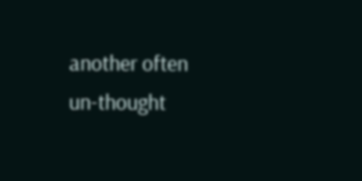another often un-thought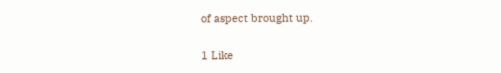of aspect brought up.

1 Like